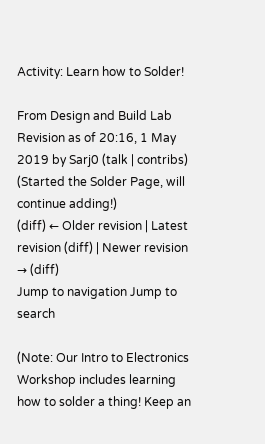Activity: Learn how to Solder!

From Design and Build Lab
Revision as of 20:16, 1 May 2019 by Sarj0 (talk | contribs) (Started the Solder Page, will continue adding!)
(diff) ← Older revision | Latest revision (diff) | Newer revision → (diff)
Jump to navigation Jump to search

(Note: Our Intro to Electronics Workshop includes learning how to solder a thing! Keep an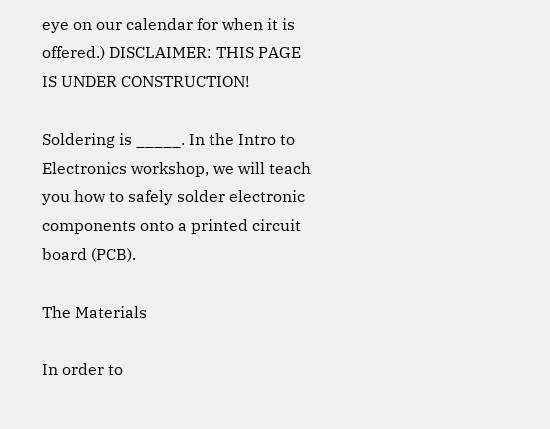eye on our calendar for when it is offered.) DISCLAIMER: THIS PAGE IS UNDER CONSTRUCTION!

Soldering is _____. In the Intro to Electronics workshop, we will teach you how to safely solder electronic components onto a printed circuit board (PCB).

The Materials

In order to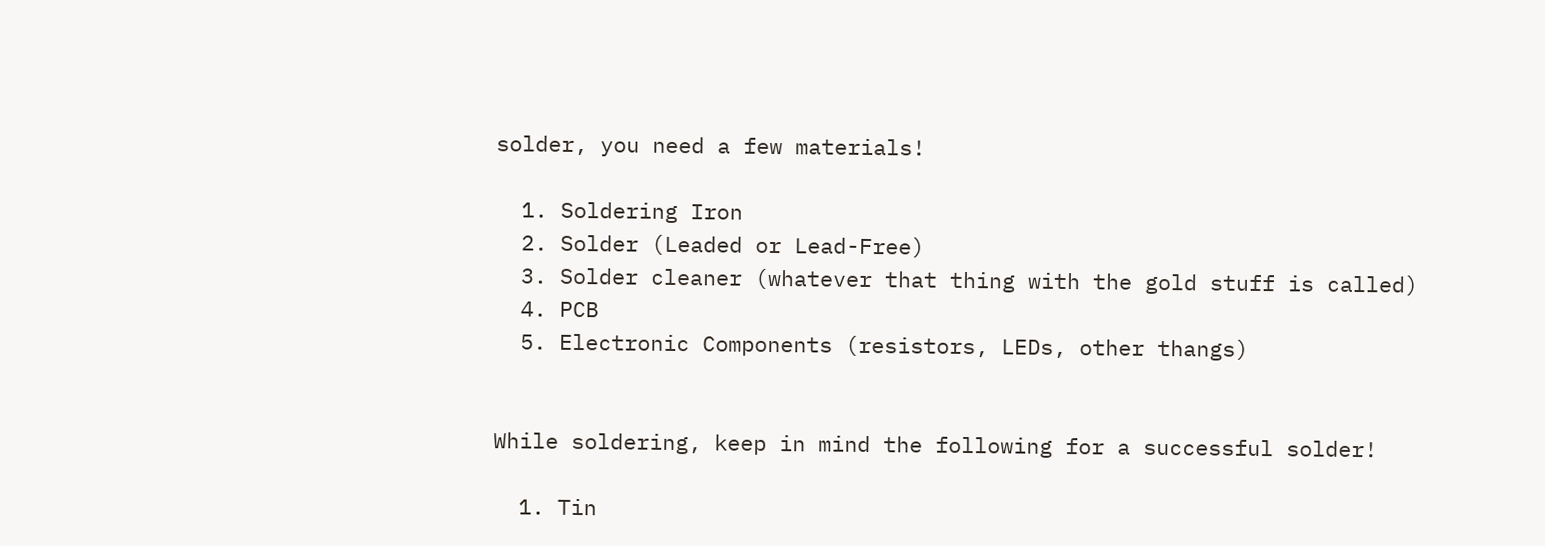solder, you need a few materials!

  1. Soldering Iron
  2. Solder (Leaded or Lead-Free)
  3. Solder cleaner (whatever that thing with the gold stuff is called)
  4. PCB
  5. Electronic Components (resistors, LEDs, other thangs)


While soldering, keep in mind the following for a successful solder!

  1. Tin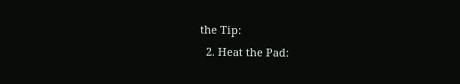the Tip:
  2. Heat the Pad: